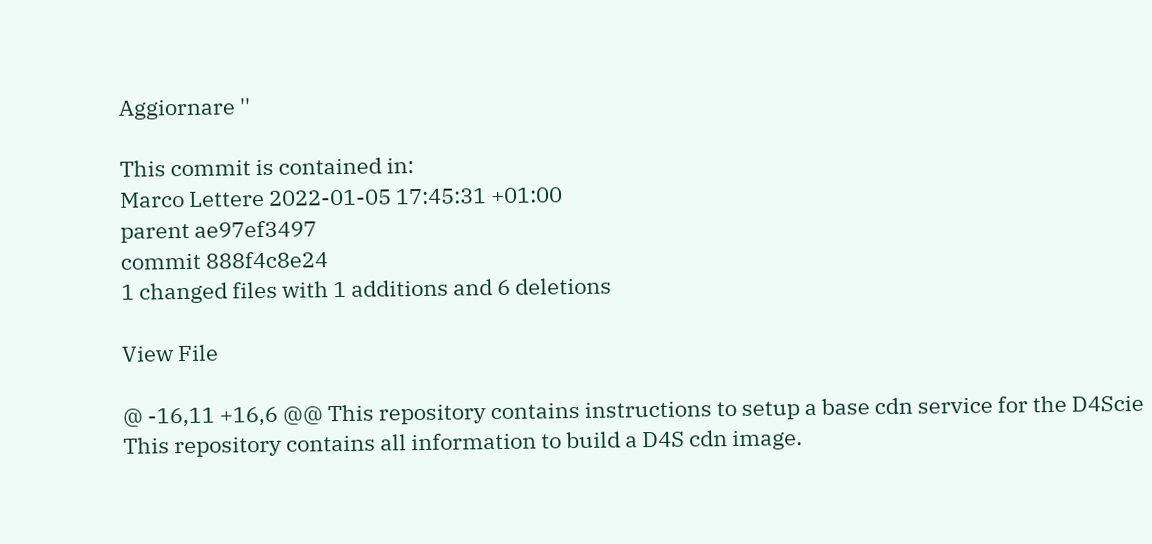Aggiornare ''

This commit is contained in:
Marco Lettere 2022-01-05 17:45:31 +01:00
parent ae97ef3497
commit 888f4c8e24
1 changed files with 1 additions and 6 deletions

View File

@ -16,11 +16,6 @@ This repository contains instructions to setup a base cdn service for the D4Scie
This repository contains all information to build a D4S cdn image.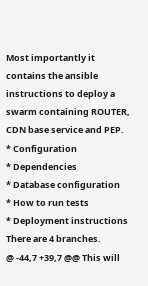Most importantly it contains the ansible instructions to deploy a swarm containing ROUTER, CDN base service and PEP.
* Configuration
* Dependencies
* Database configuration
* How to run tests
* Deployment instructions
There are 4 branches.
@ -44,7 +39,7 @@ This will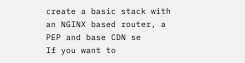create a basic stack with an NGINX based router, a PEP and base CDN se
If you want to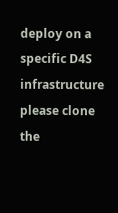deploy on a specific D4S infrastructure please clone the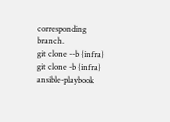corresponding branch.
git clone --b {infra}
git clone -b {infra}
ansible-playbook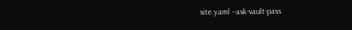site.yaml --ask-vault-pass